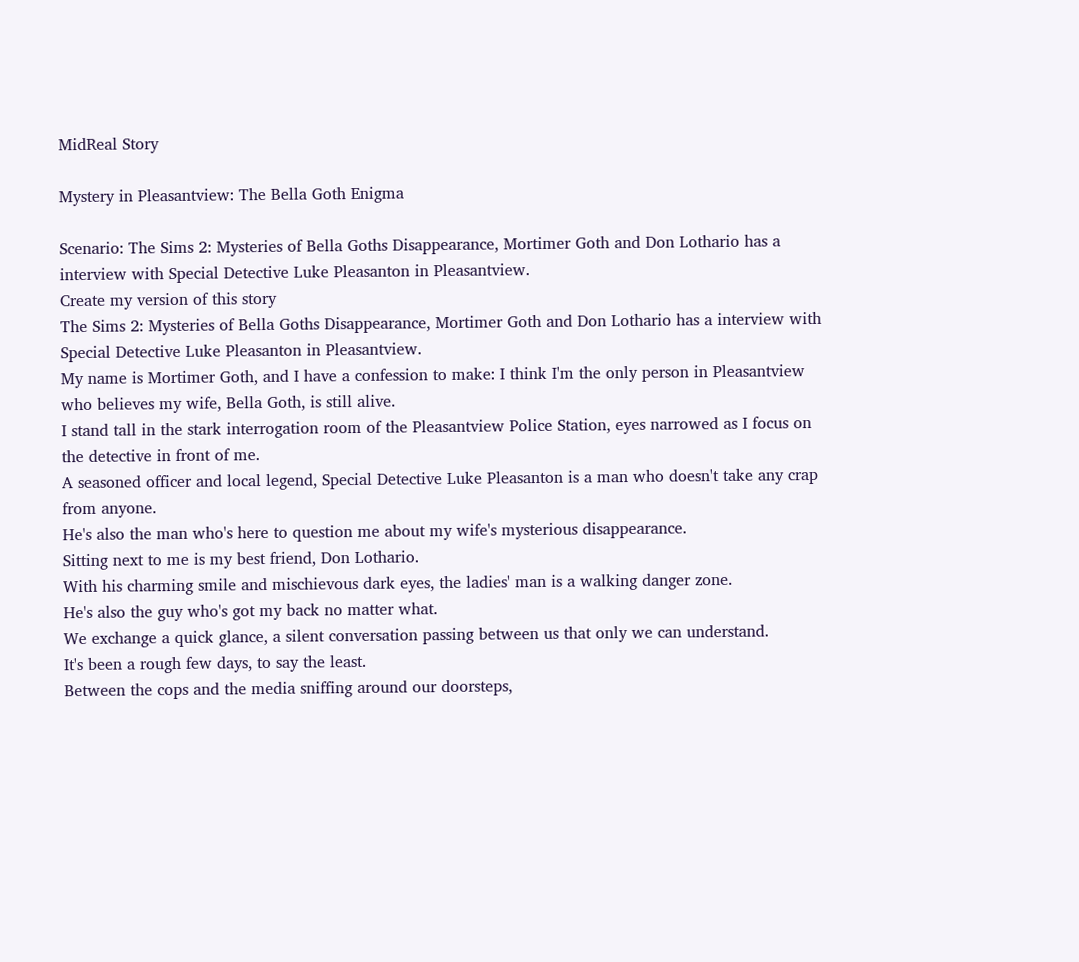MidReal Story

Mystery in Pleasantview: The Bella Goth Enigma

Scenario: The Sims 2: Mysteries of Bella Goths Disappearance, Mortimer Goth and Don Lothario has a interview with Special Detective Luke Pleasanton in Pleasantview.
Create my version of this story
The Sims 2: Mysteries of Bella Goths Disappearance, Mortimer Goth and Don Lothario has a interview with Special Detective Luke Pleasanton in Pleasantview.
My name is Mortimer Goth, and I have a confession to make: I think I'm the only person in Pleasantview who believes my wife, Bella Goth, is still alive.
I stand tall in the stark interrogation room of the Pleasantview Police Station, eyes narrowed as I focus on the detective in front of me.
A seasoned officer and local legend, Special Detective Luke Pleasanton is a man who doesn't take any crap from anyone.
He's also the man who's here to question me about my wife's mysterious disappearance.
Sitting next to me is my best friend, Don Lothario.
With his charming smile and mischievous dark eyes, the ladies' man is a walking danger zone.
He's also the guy who's got my back no matter what.
We exchange a quick glance, a silent conversation passing between us that only we can understand.
It's been a rough few days, to say the least.
Between the cops and the media sniffing around our doorsteps,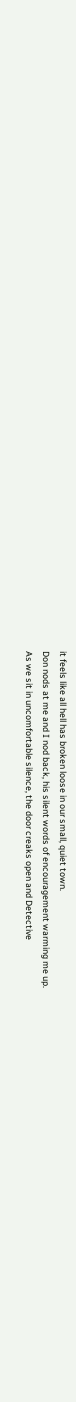it feels like all hell has broken loose in our small, quiet town.
Don nods at me and I nod back, his silent words of encouragement warming me up.
As we sit in uncomfortable silence, the door creaks open and Detective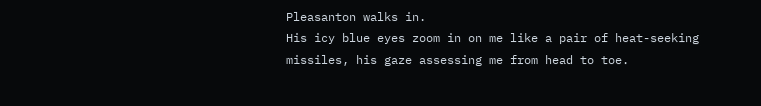Pleasanton walks in.
His icy blue eyes zoom in on me like a pair of heat-seeking missiles, his gaze assessing me from head to toe.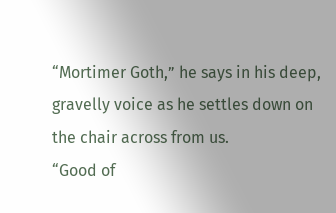“Mortimer Goth,” he says in his deep, gravelly voice as he settles down on the chair across from us.
“Good of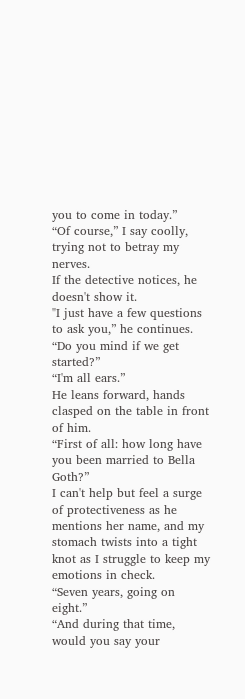you to come in today.”
“Of course,” I say coolly, trying not to betray my nerves.
If the detective notices, he doesn't show it.
"I just have a few questions to ask you,” he continues.
“Do you mind if we get started?”
“I'm all ears.”
He leans forward, hands clasped on the table in front of him.
“First of all: how long have you been married to Bella Goth?”
I can't help but feel a surge of protectiveness as he mentions her name, and my stomach twists into a tight knot as I struggle to keep my emotions in check.
“Seven years, going on eight.”
“And during that time, would you say your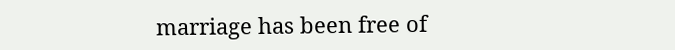marriage has been free of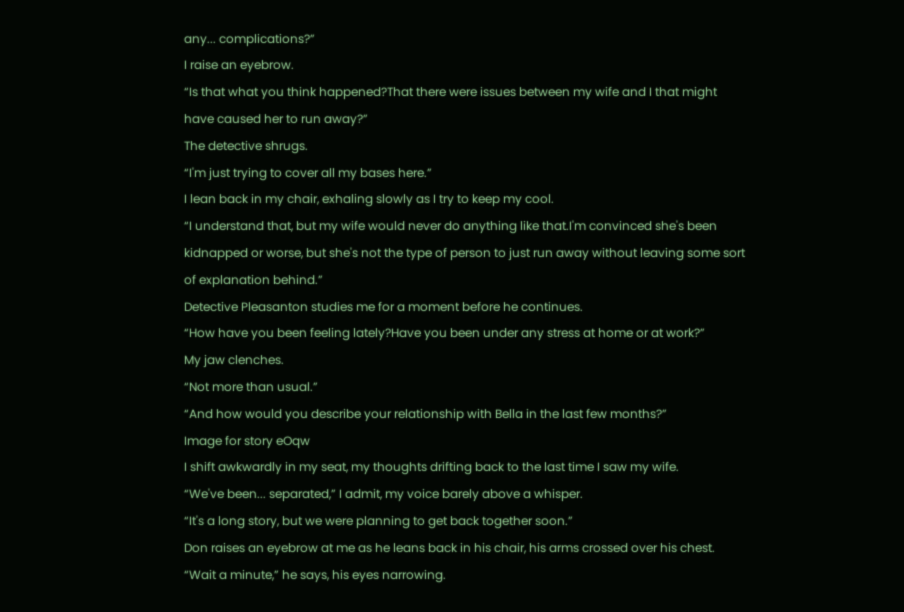any... complications?”
I raise an eyebrow.
“Is that what you think happened?That there were issues between my wife and I that might have caused her to run away?”
The detective shrugs.
“I'm just trying to cover all my bases here.”
I lean back in my chair, exhaling slowly as I try to keep my cool.
“I understand that, but my wife would never do anything like that.I'm convinced she's been kidnapped or worse, but she's not the type of person to just run away without leaving some sort of explanation behind.”
Detective Pleasanton studies me for a moment before he continues.
“How have you been feeling lately?Have you been under any stress at home or at work?”
My jaw clenches.
“Not more than usual.”
“And how would you describe your relationship with Bella in the last few months?”
Image for story eOqw
I shift awkwardly in my seat, my thoughts drifting back to the last time I saw my wife.
“We've been... separated,” I admit, my voice barely above a whisper.
“It's a long story, but we were planning to get back together soon.”
Don raises an eyebrow at me as he leans back in his chair, his arms crossed over his chest.
“Wait a minute,” he says, his eyes narrowing.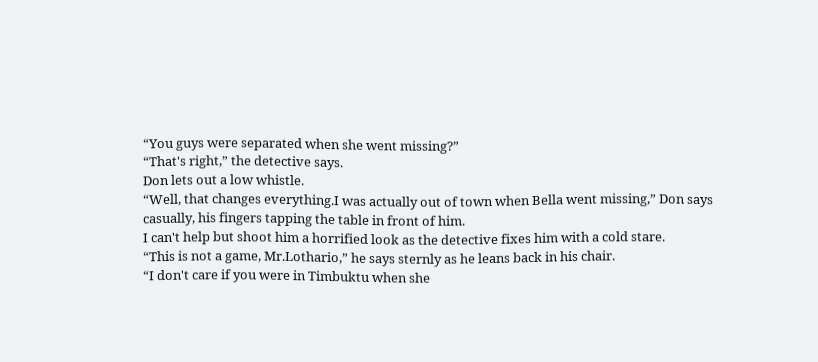“You guys were separated when she went missing?”
“That's right,” the detective says.
Don lets out a low whistle.
“Well, that changes everything.I was actually out of town when Bella went missing,” Don says casually, his fingers tapping the table in front of him.
I can't help but shoot him a horrified look as the detective fixes him with a cold stare.
“This is not a game, Mr.Lothario,” he says sternly as he leans back in his chair.
“I don't care if you were in Timbuktu when she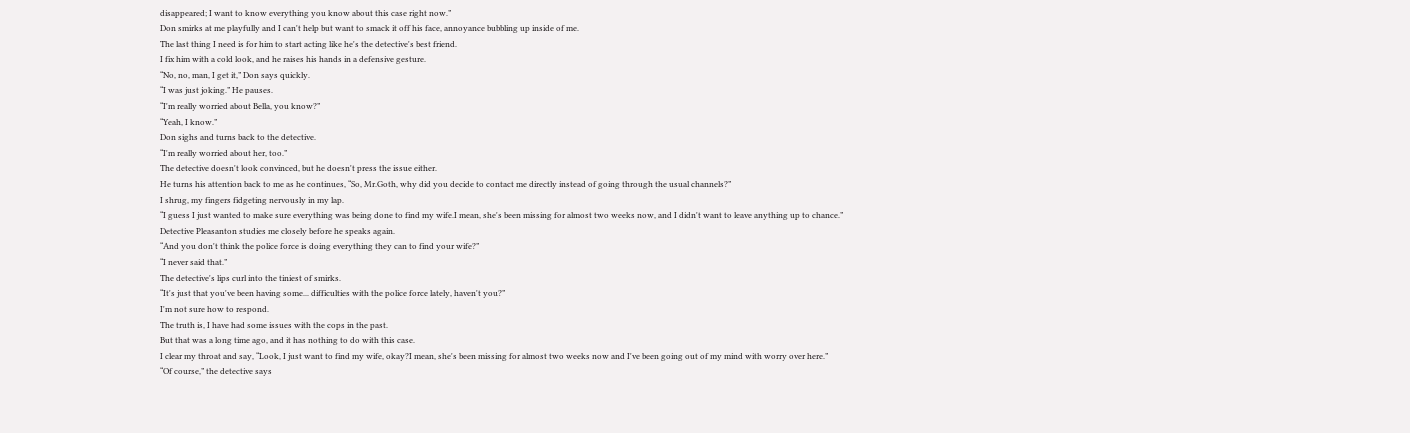disappeared; I want to know everything you know about this case right now.”
Don smirks at me playfully and I can't help but want to smack it off his face, annoyance bubbling up inside of me.
The last thing I need is for him to start acting like he's the detective's best friend.
I fix him with a cold look, and he raises his hands in a defensive gesture.
“No, no, man, I get it,” Don says quickly.
“I was just joking.” He pauses.
“I'm really worried about Bella, you know?”
“Yeah, I know.”
Don sighs and turns back to the detective.
“I'm really worried about her, too.”
The detective doesn't look convinced, but he doesn't press the issue either.
He turns his attention back to me as he continues, “So, Mr.Goth, why did you decide to contact me directly instead of going through the usual channels?”
I shrug, my fingers fidgeting nervously in my lap.
“I guess I just wanted to make sure everything was being done to find my wife.I mean, she's been missing for almost two weeks now, and I didn't want to leave anything up to chance.”
Detective Pleasanton studies me closely before he speaks again.
“And you don't think the police force is doing everything they can to find your wife?”
“I never said that.”
The detective's lips curl into the tiniest of smirks.
“It's just that you've been having some... difficulties with the police force lately, haven't you?”
I'm not sure how to respond.
The truth is, I have had some issues with the cops in the past.
But that was a long time ago, and it has nothing to do with this case.
I clear my throat and say, “Look, I just want to find my wife, okay?I mean, she's been missing for almost two weeks now and I've been going out of my mind with worry over here.”
“Of course,” the detective says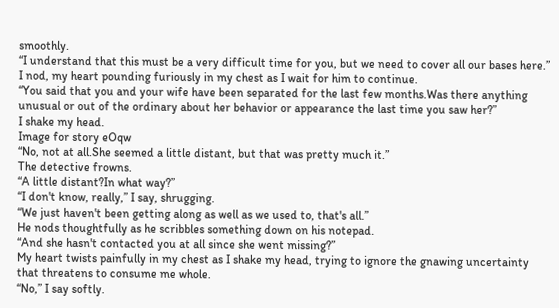smoothly.
“I understand that this must be a very difficult time for you, but we need to cover all our bases here.”
I nod, my heart pounding furiously in my chest as I wait for him to continue.
“You said that you and your wife have been separated for the last few months.Was there anything unusual or out of the ordinary about her behavior or appearance the last time you saw her?”
I shake my head.
Image for story eOqw
“No, not at all.She seemed a little distant, but that was pretty much it.”
The detective frowns.
“A little distant?In what way?”
“I don't know, really,” I say, shrugging.
“We just haven't been getting along as well as we used to, that's all.”
He nods thoughtfully as he scribbles something down on his notepad.
“And she hasn't contacted you at all since she went missing?”
My heart twists painfully in my chest as I shake my head, trying to ignore the gnawing uncertainty that threatens to consume me whole.
“No,” I say softly.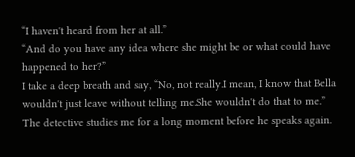“I haven't heard from her at all.”
“And do you have any idea where she might be or what could have happened to her?”
I take a deep breath and say, “No, not really.I mean, I know that Bella wouldn't just leave without telling me.She wouldn't do that to me.”
The detective studies me for a long moment before he speaks again.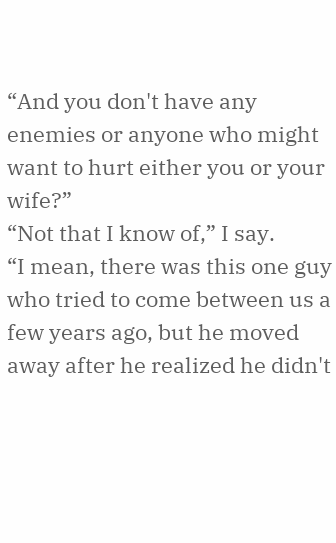“And you don't have any enemies or anyone who might want to hurt either you or your wife?”
“Not that I know of,” I say.
“I mean, there was this one guy who tried to come between us a few years ago, but he moved away after he realized he didn't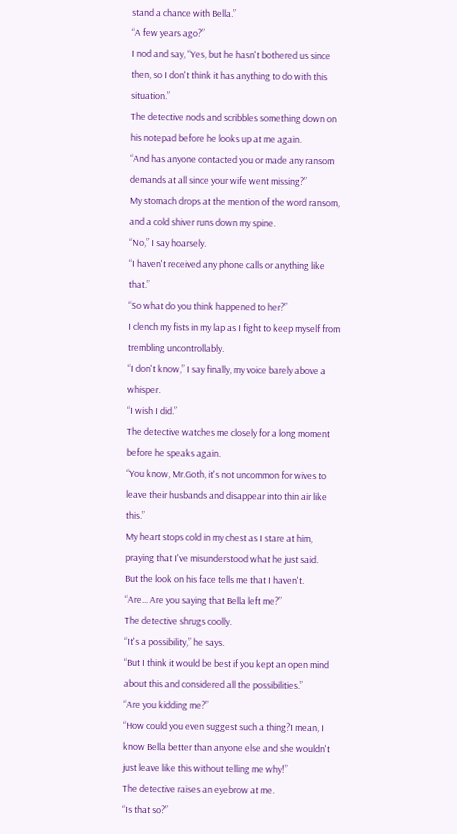stand a chance with Bella.”
“A few years ago?”
I nod and say, “Yes, but he hasn't bothered us since then, so I don't think it has anything to do with this situation.”
The detective nods and scribbles something down on his notepad before he looks up at me again.
“And has anyone contacted you or made any ransom demands at all since your wife went missing?”
My stomach drops at the mention of the word ransom, and a cold shiver runs down my spine.
“No,” I say hoarsely.
“I haven't received any phone calls or anything like that.”
“So what do you think happened to her?”
I clench my fists in my lap as I fight to keep myself from trembling uncontrollably.
“I don't know,” I say finally, my voice barely above a whisper.
“I wish I did.”
The detective watches me closely for a long moment before he speaks again.
“You know, Mr.Goth, it's not uncommon for wives to leave their husbands and disappear into thin air like this.”
My heart stops cold in my chest as I stare at him, praying that I've misunderstood what he just said.
But the look on his face tells me that I haven't.
“Are... Are you saying that Bella left me?”
The detective shrugs coolly.
“It's a possibility,” he says.
“But I think it would be best if you kept an open mind about this and considered all the possibilities.”
“Are you kidding me?”
“How could you even suggest such a thing?I mean, I know Bella better than anyone else and she wouldn't just leave like this without telling me why!”
The detective raises an eyebrow at me.
“Is that so?”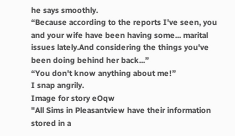he says smoothly.
“Because according to the reports I've seen, you and your wife have been having some... marital issues lately.And considering the things you've been doing behind her back...”
“You don't know anything about me!”
I snap angrily.
Image for story eOqw
"All Sims in Pleasantview have their information stored in a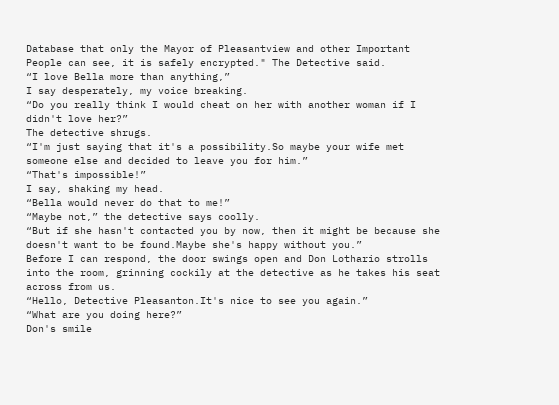Database that only the Mayor of Pleasantview and other Important People can see, it is safely encrypted." The Detective said.
“I love Bella more than anything,”
I say desperately, my voice breaking.
“Do you really think I would cheat on her with another woman if I didn't love her?”
The detective shrugs.
“I'm just saying that it's a possibility.So maybe your wife met someone else and decided to leave you for him.”
“That's impossible!”
I say, shaking my head.
“Bella would never do that to me!”
“Maybe not,” the detective says coolly.
“But if she hasn't contacted you by now, then it might be because she doesn't want to be found.Maybe she's happy without you.”
Before I can respond, the door swings open and Don Lothario strolls into the room, grinning cockily at the detective as he takes his seat across from us.
“Hello, Detective Pleasanton.It's nice to see you again.”
“What are you doing here?”
Don's smile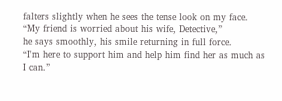falters slightly when he sees the tense look on my face.
“My friend is worried about his wife, Detective,”
he says smoothly, his smile returning in full force.
“I'm here to support him and help him find her as much as I can.”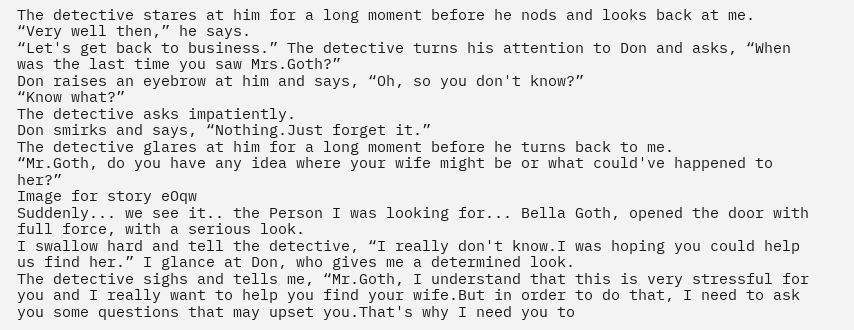The detective stares at him for a long moment before he nods and looks back at me.
“Very well then,” he says.
“Let's get back to business.” The detective turns his attention to Don and asks, “When was the last time you saw Mrs.Goth?”
Don raises an eyebrow at him and says, “Oh, so you don't know?”
“Know what?”
The detective asks impatiently.
Don smirks and says, “Nothing.Just forget it.”
The detective glares at him for a long moment before he turns back to me.
“Mr.Goth, do you have any idea where your wife might be or what could've happened to her?”
Image for story eOqw
Suddenly... we see it.. the Person I was looking for... Bella Goth, opened the door with full force, with a serious look.
I swallow hard and tell the detective, “I really don't know.I was hoping you could help us find her.” I glance at Don, who gives me a determined look.
The detective sighs and tells me, “Mr.Goth, I understand that this is very stressful for you and I really want to help you find your wife.But in order to do that, I need to ask you some questions that may upset you.That's why I need you to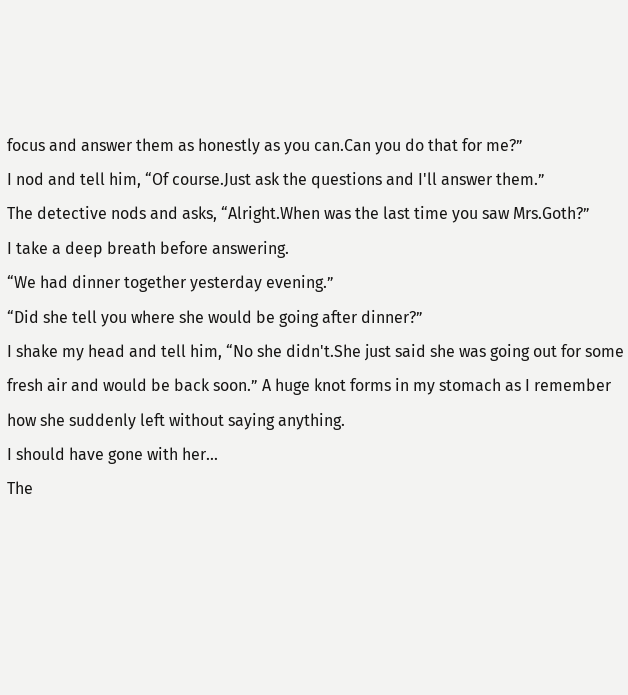focus and answer them as honestly as you can.Can you do that for me?”
I nod and tell him, “Of course.Just ask the questions and I'll answer them.”
The detective nods and asks, “Alright.When was the last time you saw Mrs.Goth?”
I take a deep breath before answering.
“We had dinner together yesterday evening.”
“Did she tell you where she would be going after dinner?”
I shake my head and tell him, “No she didn't.She just said she was going out for some fresh air and would be back soon.” A huge knot forms in my stomach as I remember how she suddenly left without saying anything.
I should have gone with her...
The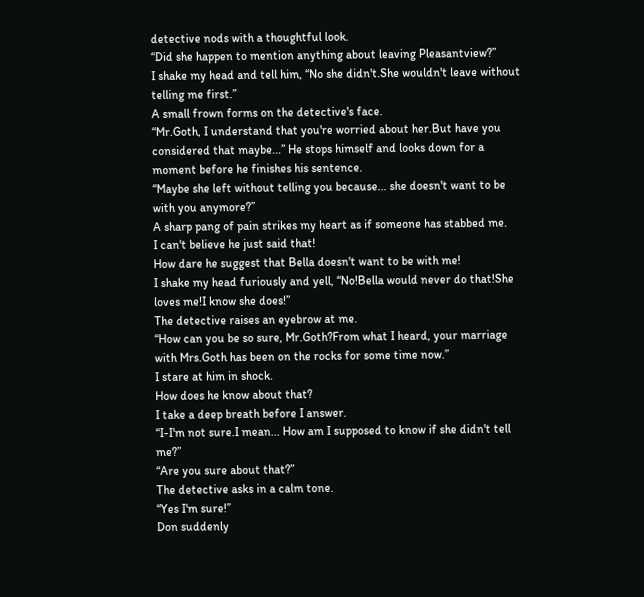detective nods with a thoughtful look.
“Did she happen to mention anything about leaving Pleasantview?”
I shake my head and tell him, “No she didn't.She wouldn't leave without telling me first.”
A small frown forms on the detective's face.
“Mr.Goth, I understand that you're worried about her.But have you considered that maybe...” He stops himself and looks down for a moment before he finishes his sentence.
“Maybe she left without telling you because... she doesn't want to be with you anymore?”
A sharp pang of pain strikes my heart as if someone has stabbed me.
I can't believe he just said that!
How dare he suggest that Bella doesn't want to be with me!
I shake my head furiously and yell, “No!Bella would never do that!She loves me!I know she does!”
The detective raises an eyebrow at me.
“How can you be so sure, Mr.Goth?From what I heard, your marriage with Mrs.Goth has been on the rocks for some time now.”
I stare at him in shock.
How does he know about that?
I take a deep breath before I answer.
“I-I'm not sure.I mean... How am I supposed to know if she didn't tell me?”
“Are you sure about that?”
The detective asks in a calm tone.
“Yes I'm sure!”
Don suddenly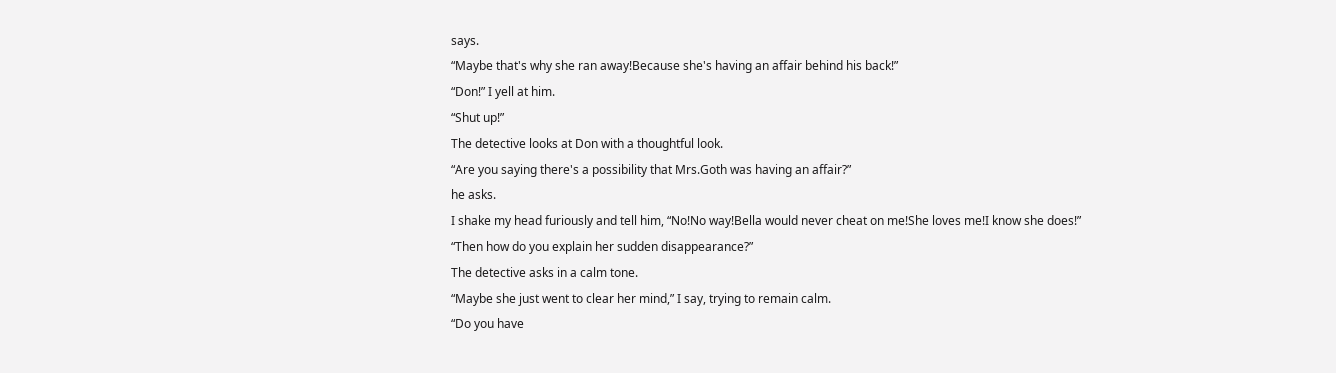says.
“Maybe that's why she ran away!Because she's having an affair behind his back!”
“Don!” I yell at him.
“Shut up!”
The detective looks at Don with a thoughtful look.
“Are you saying there's a possibility that Mrs.Goth was having an affair?”
he asks.
I shake my head furiously and tell him, “No!No way!Bella would never cheat on me!She loves me!I know she does!”
“Then how do you explain her sudden disappearance?”
The detective asks in a calm tone.
“Maybe she just went to clear her mind,” I say, trying to remain calm.
“Do you have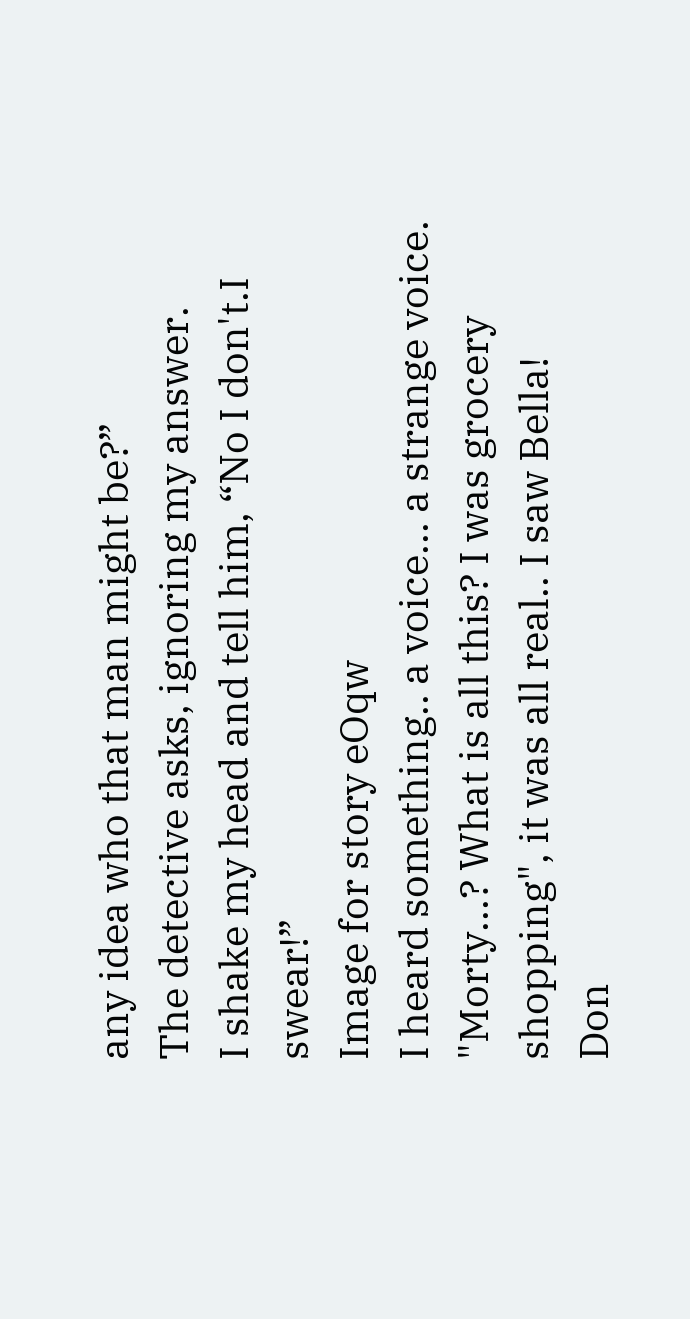any idea who that man might be?”
The detective asks, ignoring my answer.
I shake my head and tell him, “No I don't.I swear!”
Image for story eOqw
I heard something.. a voice... a strange voice. "Morty...? What is all this? I was grocery shopping", it was all real.. I saw Bella!
Don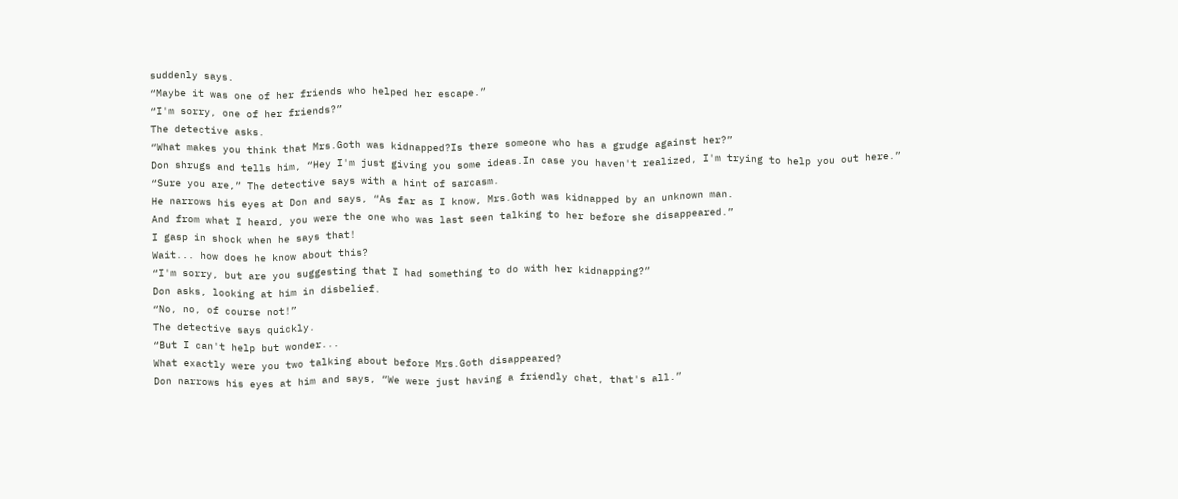suddenly says.
“Maybe it was one of her friends who helped her escape.”
“I'm sorry, one of her friends?”
The detective asks.
“What makes you think that Mrs.Goth was kidnapped?Is there someone who has a grudge against her?”
Don shrugs and tells him, “Hey I'm just giving you some ideas.In case you haven't realized, I'm trying to help you out here.”
“Sure you are,” The detective says with a hint of sarcasm.
He narrows his eyes at Don and says, “As far as I know, Mrs.Goth was kidnapped by an unknown man.
And from what I heard, you were the one who was last seen talking to her before she disappeared.”
I gasp in shock when he says that!
Wait... how does he know about this?
“I'm sorry, but are you suggesting that I had something to do with her kidnapping?”
Don asks, looking at him in disbelief.
“No, no, of course not!”
The detective says quickly.
“But I can't help but wonder...
What exactly were you two talking about before Mrs.Goth disappeared?
Don narrows his eyes at him and says, “We were just having a friendly chat, that's all.”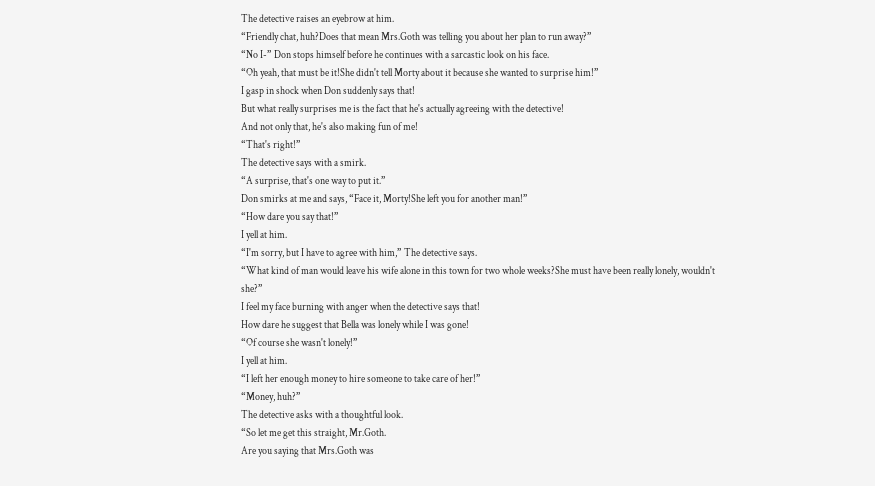The detective raises an eyebrow at him.
“Friendly chat, huh?Does that mean Mrs.Goth was telling you about her plan to run away?”
“No I-” Don stops himself before he continues with a sarcastic look on his face.
“Oh yeah, that must be it!She didn't tell Morty about it because she wanted to surprise him!”
I gasp in shock when Don suddenly says that!
But what really surprises me is the fact that he's actually agreeing with the detective!
And not only that, he's also making fun of me!
“That's right!”
The detective says with a smirk.
“A surprise, that's one way to put it.”
Don smirks at me and says, “Face it, Morty!She left you for another man!”
“How dare you say that!”
I yell at him.
“I'm sorry, but I have to agree with him,” The detective says.
“What kind of man would leave his wife alone in this town for two whole weeks?She must have been really lonely, wouldn't she?”
I feel my face burning with anger when the detective says that!
How dare he suggest that Bella was lonely while I was gone!
“Of course she wasn't lonely!”
I yell at him.
“I left her enough money to hire someone to take care of her!”
“Money, huh?”
The detective asks with a thoughtful look.
“So let me get this straight, Mr.Goth.
Are you saying that Mrs.Goth was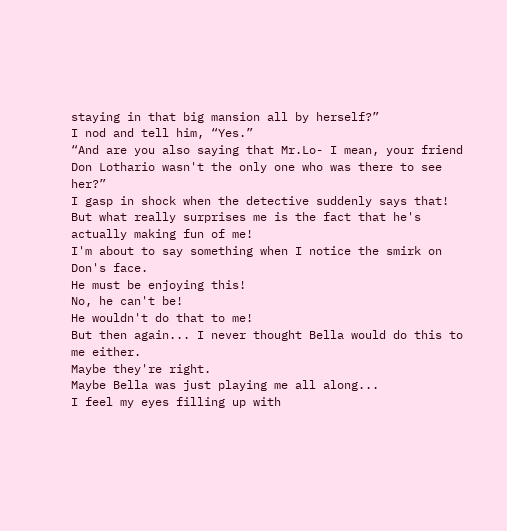staying in that big mansion all by herself?”
I nod and tell him, “Yes.”
“And are you also saying that Mr.Lo- I mean, your friend Don Lothario wasn't the only one who was there to see her?”
I gasp in shock when the detective suddenly says that!
But what really surprises me is the fact that he's actually making fun of me!
I'm about to say something when I notice the smirk on Don's face.
He must be enjoying this!
No, he can't be!
He wouldn't do that to me!
But then again... I never thought Bella would do this to me either.
Maybe they're right.
Maybe Bella was just playing me all along...
I feel my eyes filling up with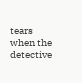tears when the detective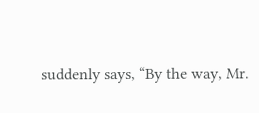suddenly says, “By the way, Mr.